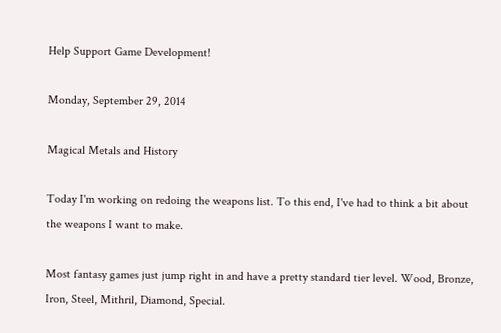Help Support Game Development!

Monday, September 29, 2014

Magical Metals and History

Today I'm working on redoing the weapons list. To this end, I've had to think a bit about the weapons I want to make.

Most fantasy games just jump right in and have a pretty standard tier level. Wood, Bronze, Iron, Steel, Mithril, Diamond, Special.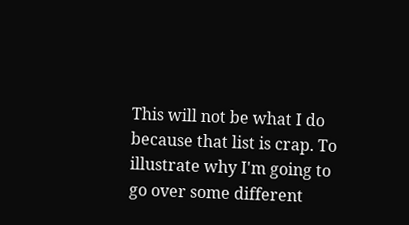This will not be what I do because that list is crap. To illustrate why I'm going to go over some different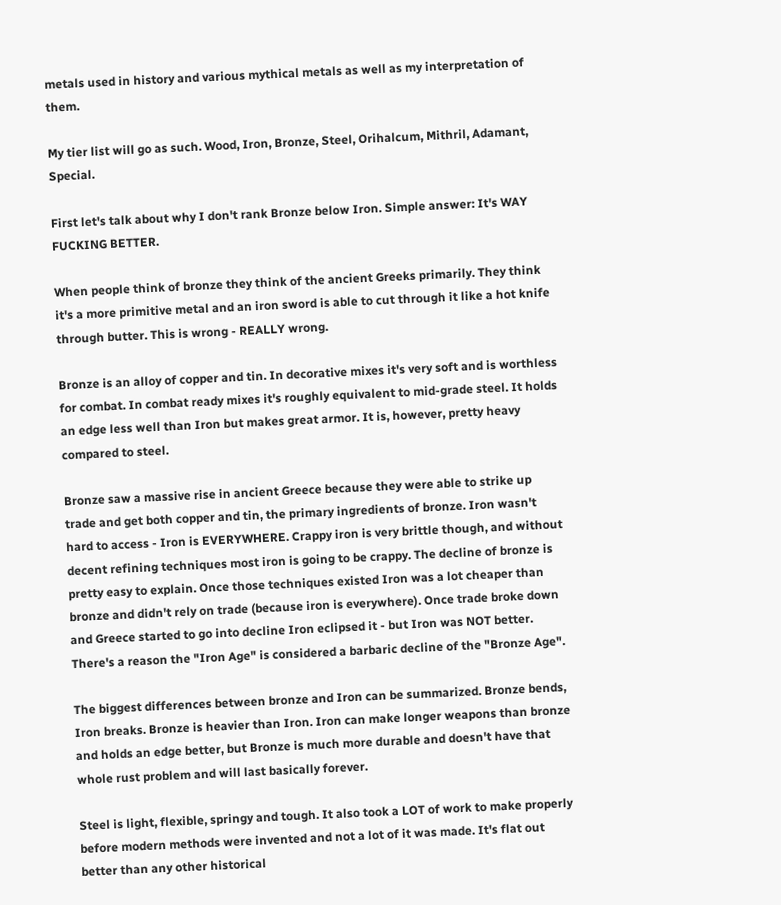metals used in history and various mythical metals as well as my interpretation of them.

My tier list will go as such. Wood, Iron, Bronze, Steel, Orihalcum, Mithril, Adamant, Special.

First let's talk about why I don't rank Bronze below Iron. Simple answer: It's WAY FUCKING BETTER.

When people think of bronze they think of the ancient Greeks primarily. They think it's a more primitive metal and an iron sword is able to cut through it like a hot knife through butter. This is wrong - REALLY wrong.

Bronze is an alloy of copper and tin. In decorative mixes it's very soft and is worthless for combat. In combat ready mixes it's roughly equivalent to mid-grade steel. It holds an edge less well than Iron but makes great armor. It is, however, pretty heavy compared to steel.

Bronze saw a massive rise in ancient Greece because they were able to strike up trade and get both copper and tin, the primary ingredients of bronze. Iron wasn't hard to access - Iron is EVERYWHERE. Crappy iron is very brittle though, and without decent refining techniques most iron is going to be crappy. The decline of bronze is pretty easy to explain. Once those techniques existed Iron was a lot cheaper than bronze and didn't rely on trade (because iron is everywhere). Once trade broke down and Greece started to go into decline Iron eclipsed it - but Iron was NOT better. There's a reason the "Iron Age" is considered a barbaric decline of the "Bronze Age".

The biggest differences between bronze and Iron can be summarized. Bronze bends, Iron breaks. Bronze is heavier than Iron. Iron can make longer weapons than bronze and holds an edge better, but Bronze is much more durable and doesn't have that whole rust problem and will last basically forever.

Steel is light, flexible, springy and tough. It also took a LOT of work to make properly before modern methods were invented and not a lot of it was made. It's flat out better than any other historical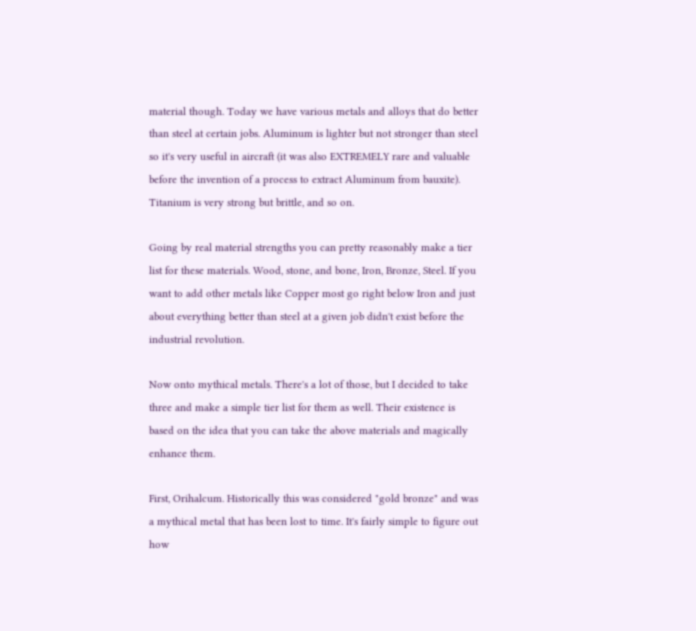material though. Today we have various metals and alloys that do better than steel at certain jobs. Aluminum is lighter but not stronger than steel so it's very useful in aircraft (it was also EXTREMELY rare and valuable before the invention of a process to extract Aluminum from bauxite). Titanium is very strong but brittle, and so on.

Going by real material strengths you can pretty reasonably make a tier list for these materials. Wood, stone, and bone, Iron, Bronze, Steel. If you want to add other metals like Copper most go right below Iron and just about everything better than steel at a given job didn't exist before the industrial revolution.

Now onto mythical metals. There's a lot of those, but I decided to take three and make a simple tier list for them as well. Their existence is based on the idea that you can take the above materials and magically enhance them.

First, Orihalcum. Historically this was considered "gold bronze" and was a mythical metal that has been lost to time. It's fairly simple to figure out how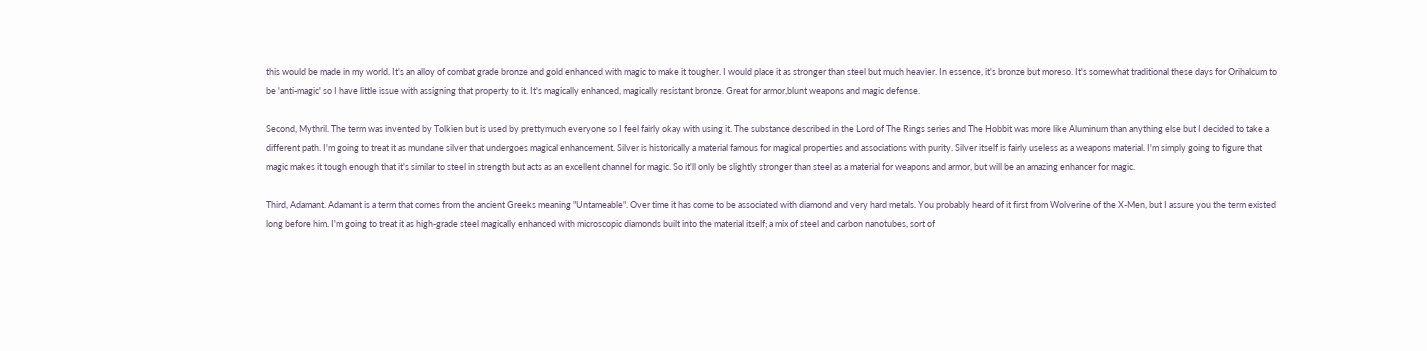this would be made in my world. It's an alloy of combat grade bronze and gold enhanced with magic to make it tougher. I would place it as stronger than steel but much heavier. In essence, it's bronze but moreso. It's somewhat traditional these days for Orihalcum to be 'anti-magic' so I have little issue with assigning that property to it. It's magically enhanced, magically resistant bronze. Great for armor,blunt weapons and magic defense.

Second, Mythril. The term was invented by Tolkien but is used by prettymuch everyone so I feel fairly okay with using it. The substance described in the Lord of The Rings series and The Hobbit was more like Aluminum than anything else but I decided to take a different path. I'm going to treat it as mundane silver that undergoes magical enhancement. Silver is historically a material famous for magical properties and associations with purity. Silver itself is fairly useless as a weapons material. I'm simply going to figure that magic makes it tough enough that it's similar to steel in strength but acts as an excellent channel for magic. So it'll only be slightly stronger than steel as a material for weapons and armor, but will be an amazing enhancer for magic.

Third, Adamant. Adamant is a term that comes from the ancient Greeks meaning "Untameable". Over time it has come to be associated with diamond and very hard metals. You probably heard of it first from Wolverine of the X-Men, but I assure you the term existed long before him. I'm going to treat it as high-grade steel magically enhanced with microscopic diamonds built into the material itself; a mix of steel and carbon nanotubes, sort of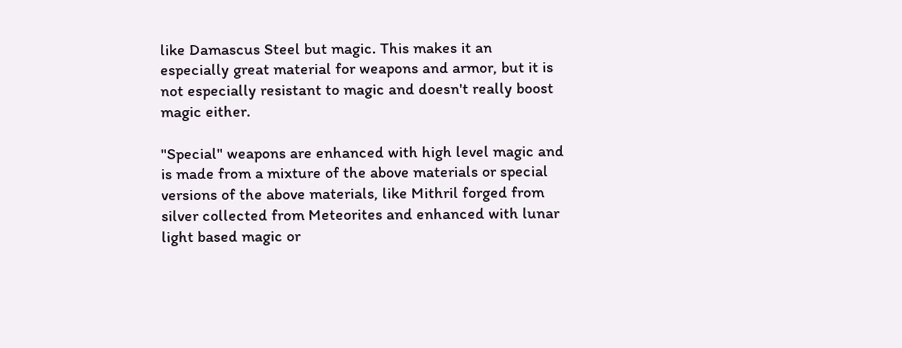like Damascus Steel but magic. This makes it an especially great material for weapons and armor, but it is not especially resistant to magic and doesn't really boost magic either.

"Special" weapons are enhanced with high level magic and is made from a mixture of the above materials or special versions of the above materials, like Mithril forged from silver collected from Meteorites and enhanced with lunar light based magic or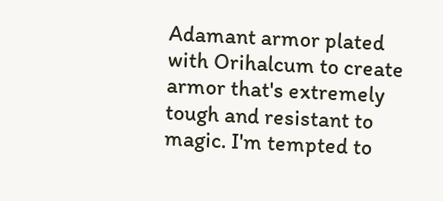Adamant armor plated with Orihalcum to create armor that's extremely tough and resistant to magic. I'm tempted to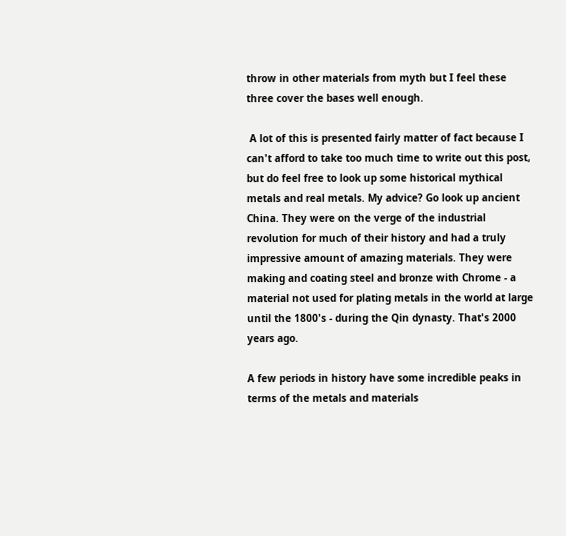throw in other materials from myth but I feel these three cover the bases well enough.

 A lot of this is presented fairly matter of fact because I can't afford to take too much time to write out this post, but do feel free to look up some historical mythical metals and real metals. My advice? Go look up ancient China. They were on the verge of the industrial revolution for much of their history and had a truly impressive amount of amazing materials. They were making and coating steel and bronze with Chrome - a material not used for plating metals in the world at large until the 1800's - during the Qin dynasty. That's 2000 years ago.

A few periods in history have some incredible peaks in terms of the metals and materials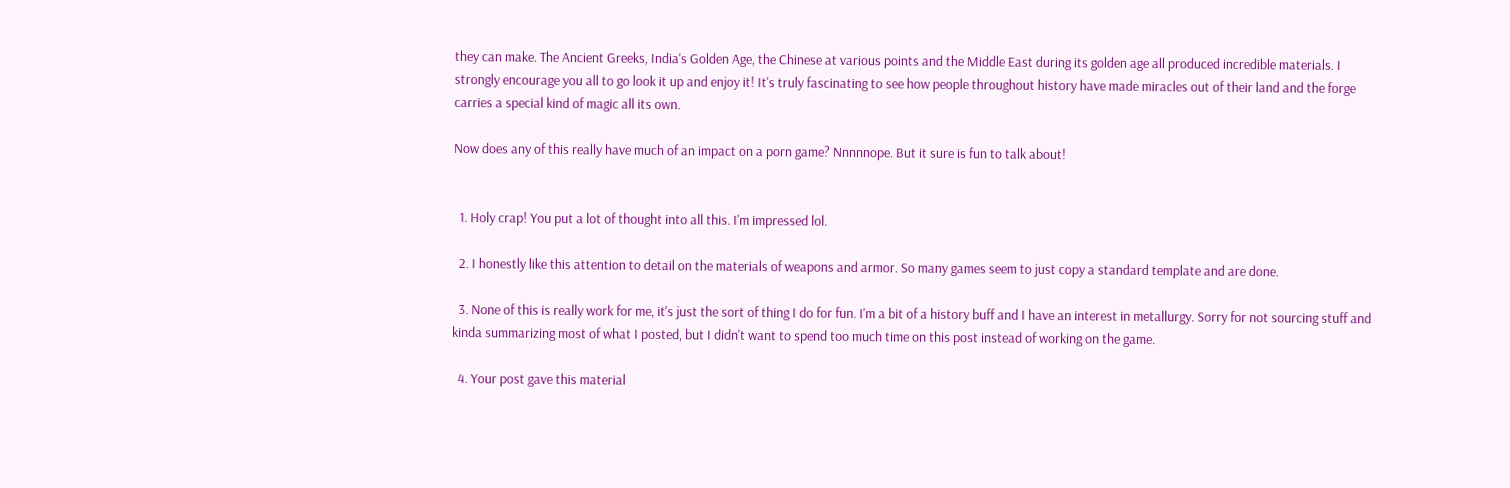they can make. The Ancient Greeks, India's Golden Age, the Chinese at various points and the Middle East during its golden age all produced incredible materials. I strongly encourage you all to go look it up and enjoy it! It's truly fascinating to see how people throughout history have made miracles out of their land and the forge carries a special kind of magic all its own.

Now does any of this really have much of an impact on a porn game? Nnnnnope. But it sure is fun to talk about!


  1. Holy crap! You put a lot of thought into all this. I'm impressed lol.

  2. I honestly like this attention to detail on the materials of weapons and armor. So many games seem to just copy a standard template and are done.

  3. None of this is really work for me, it's just the sort of thing I do for fun. I'm a bit of a history buff and I have an interest in metallurgy. Sorry for not sourcing stuff and kinda summarizing most of what I posted, but I didn't want to spend too much time on this post instead of working on the game.

  4. Your post gave this material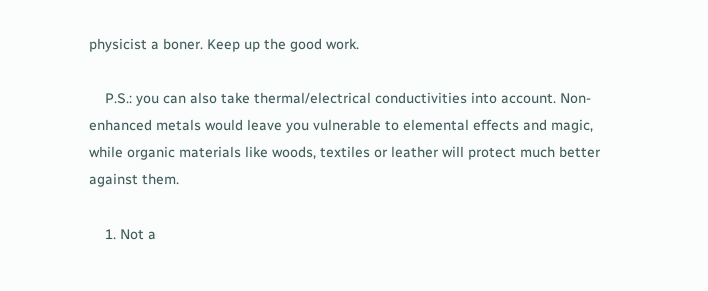physicist a boner. Keep up the good work.

    P.S.: you can also take thermal/electrical conductivities into account. Non-enhanced metals would leave you vulnerable to elemental effects and magic, while organic materials like woods, textiles or leather will protect much better against them.

    1. Not a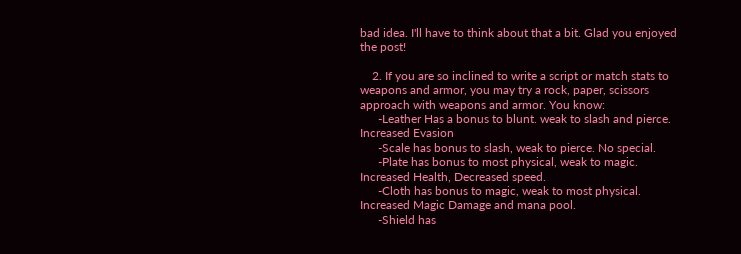bad idea. I'll have to think about that a bit. Glad you enjoyed the post!

    2. If you are so inclined to write a script or match stats to weapons and armor, you may try a rock, paper, scissors approach with weapons and armor. You know:
      -Leather Has a bonus to blunt. weak to slash and pierce. Increased Evasion
      -Scale has bonus to slash, weak to pierce. No special.
      -Plate has bonus to most physical, weak to magic. Increased Health, Decreased speed.
      -Cloth has bonus to magic, weak to most physical. Increased Magic Damage and mana pool.
      -Shield has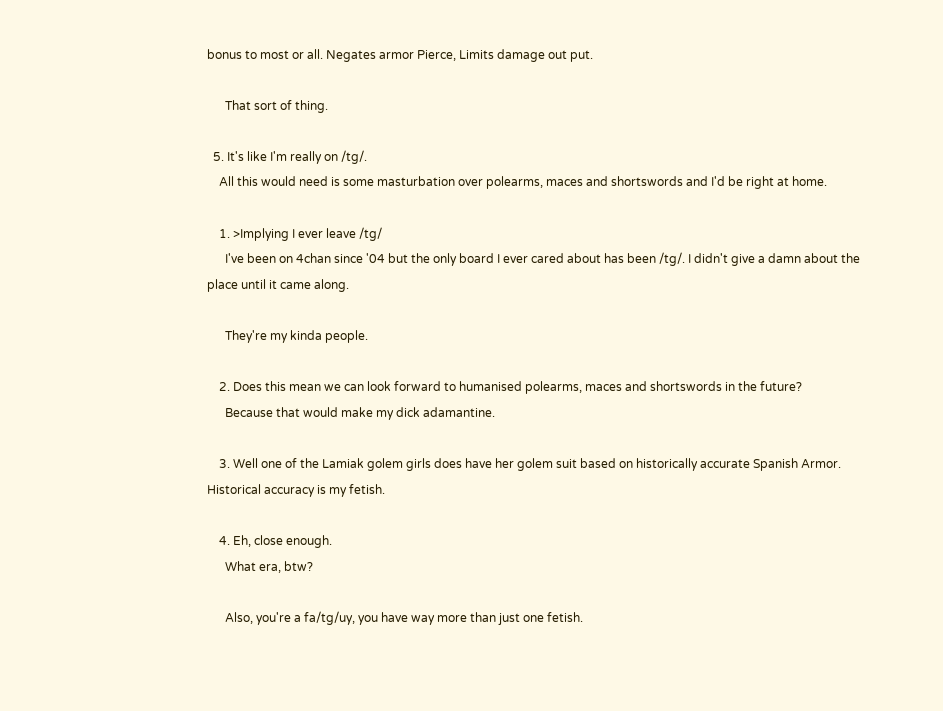bonus to most or all. Negates armor Pierce, Limits damage out put.

      That sort of thing.

  5. It's like I'm really on /tg/.
    All this would need is some masturbation over polearms, maces and shortswords and I'd be right at home.

    1. >Implying I ever leave /tg/
      I've been on 4chan since '04 but the only board I ever cared about has been /tg/. I didn't give a damn about the place until it came along.

      They're my kinda people.

    2. Does this mean we can look forward to humanised polearms, maces and shortswords in the future?
      Because that would make my dick adamantine.

    3. Well one of the Lamiak golem girls does have her golem suit based on historically accurate Spanish Armor. Historical accuracy is my fetish.

    4. Eh, close enough.
      What era, btw?

      Also, you're a fa/tg/uy, you have way more than just one fetish.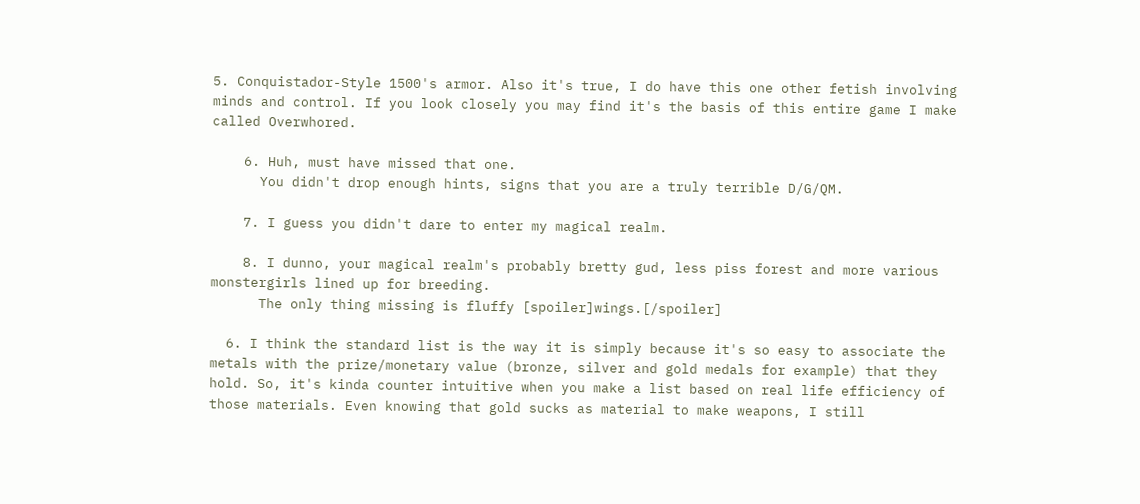5. Conquistador-Style 1500's armor. Also it's true, I do have this one other fetish involving minds and control. If you look closely you may find it's the basis of this entire game I make called Overwhored.

    6. Huh, must have missed that one.
      You didn't drop enough hints, signs that you are a truly terrible D/G/QM.

    7. I guess you didn't dare to enter my magical realm.

    8. I dunno, your magical realm's probably bretty gud, less piss forest and more various monstergirls lined up for breeding.
      The only thing missing is fluffy [spoiler]wings.[/spoiler]

  6. I think the standard list is the way it is simply because it's so easy to associate the metals with the prize/monetary value (bronze, silver and gold medals for example) that they hold. So, it's kinda counter intuitive when you make a list based on real life efficiency of those materials. Even knowing that gold sucks as material to make weapons, I still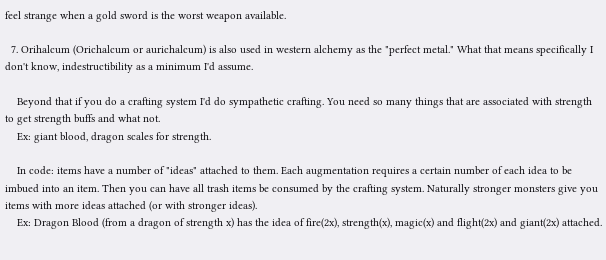feel strange when a gold sword is the worst weapon available.

  7. Orihalcum (Orichalcum or aurichalcum) is also used in western alchemy as the "perfect metal." What that means specifically I don't know, indestructibility as a minimum I'd assume.

    Beyond that if you do a crafting system I'd do sympathetic crafting. You need so many things that are associated with strength to get strength buffs and what not.
    Ex: giant blood, dragon scales for strength.

    In code: items have a number of "ideas" attached to them. Each augmentation requires a certain number of each idea to be imbued into an item. Then you can have all trash items be consumed by the crafting system. Naturally stronger monsters give you items with more ideas attached (or with stronger ideas).
    Ex: Dragon Blood (from a dragon of strength x) has the idea of fire(2x), strength(x), magic(x) and flight(2x) and giant(2x) attached.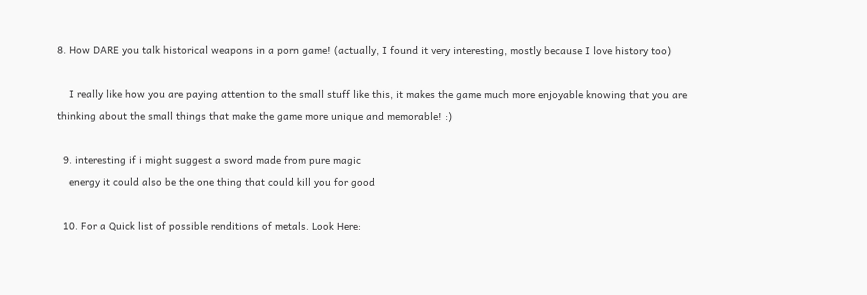8. How DARE you talk historical weapons in a porn game! (actually, I found it very interesting, mostly because I love history too)

    I really like how you are paying attention to the small stuff like this, it makes the game much more enjoyable knowing that you are thinking about the small things that make the game more unique and memorable! :)

  9. interesting if i might suggest a sword made from pure magic
    energy it could also be the one thing that could kill you for good

  10. For a Quick list of possible renditions of metals. Look Here: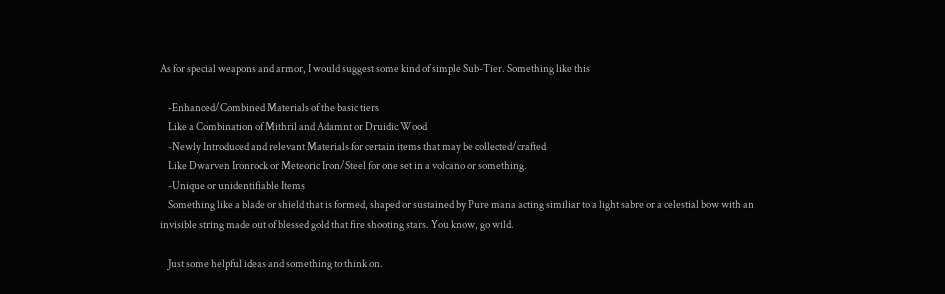As for special weapons and armor, I would suggest some kind of simple Sub-Tier. Something like this

    -Enhanced/Combined Materials of the basic tiers
    Like a Combination of Mithril and Adamnt or Druidic Wood
    -Newly Introduced and relevant Materials for certain items that may be collected/crafted
    Like Dwarven Ironrock or Meteoric Iron/Steel for one set in a volcano or something.
    -Unique or unidentifiable Items
    Something like a blade or shield that is formed, shaped or sustained by Pure mana acting similiar to a light sabre or a celestial bow with an invisible string made out of blessed gold that fire shooting stars. You know, go wild.

    Just some helpful ideas and something to think on.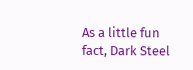As a little fun fact, Dark Steel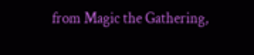from Magic the Gathering,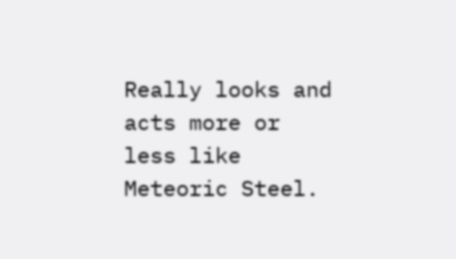Really looks and acts more or less like Meteoric Steel.